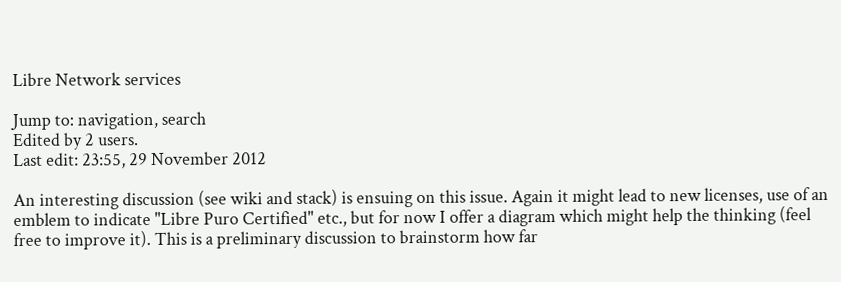Libre Network services

Jump to: navigation, search
Edited by 2 users.
Last edit: 23:55, 29 November 2012

An interesting discussion (see wiki and stack) is ensuing on this issue. Again it might lead to new licenses, use of an emblem to indicate "Libre Puro Certified" etc., but for now I offer a diagram which might help the thinking (feel free to improve it). This is a preliminary discussion to brainstorm how far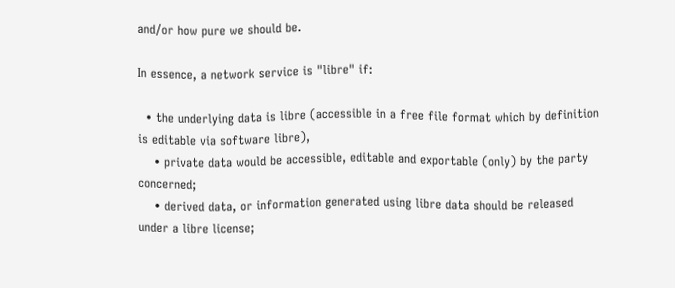and/or how pure we should be.

In essence, a network service is "libre" if:

  • the underlying data is libre (accessible in a free file format which by definition is editable via software libre),
    • private data would be accessible, editable and exportable (only) by the party concerned;
    • derived data, or information generated using libre data should be released under a libre license;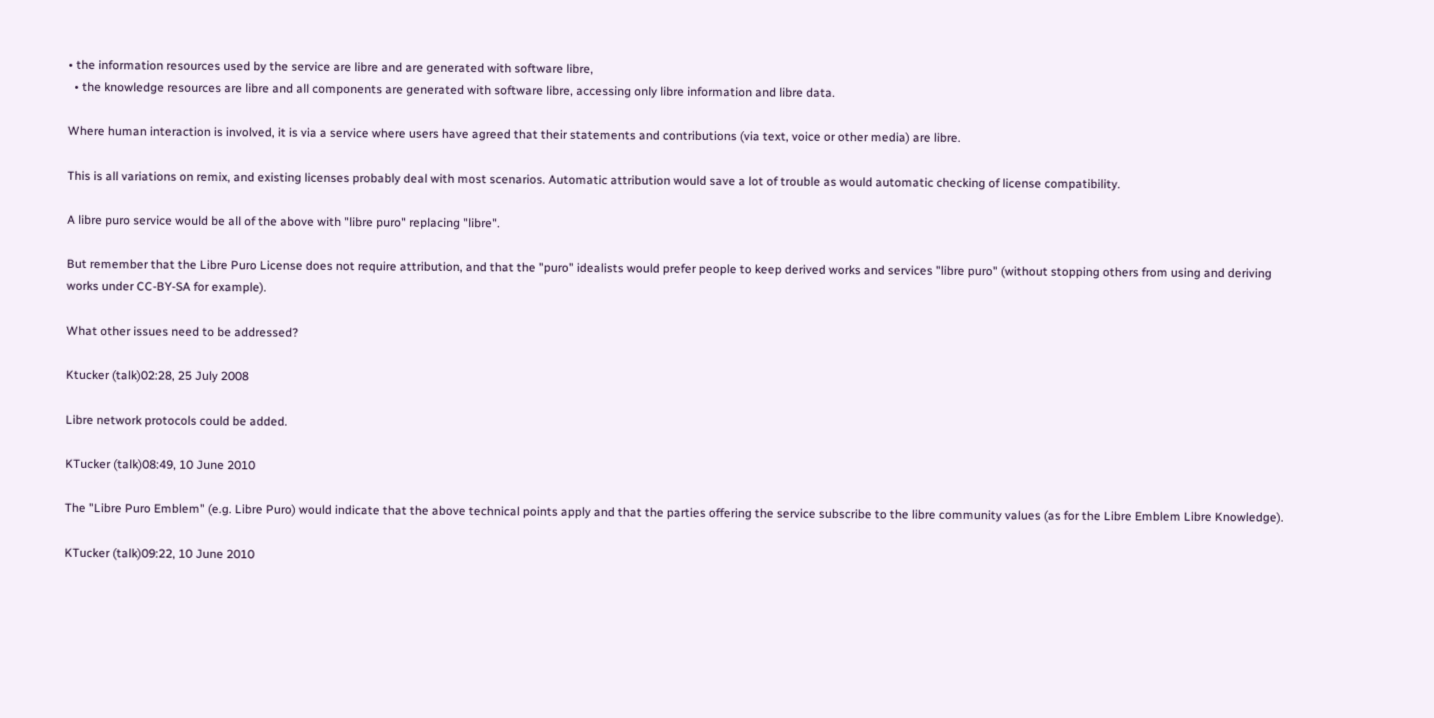• the information resources used by the service are libre and are generated with software libre,
  • the knowledge resources are libre and all components are generated with software libre, accessing only libre information and libre data.

Where human interaction is involved, it is via a service where users have agreed that their statements and contributions (via text, voice or other media) are libre.

This is all variations on remix, and existing licenses probably deal with most scenarios. Automatic attribution would save a lot of trouble as would automatic checking of license compatibility.

A libre puro service would be all of the above with "libre puro" replacing "libre".

But remember that the Libre Puro License does not require attribution, and that the "puro" idealists would prefer people to keep derived works and services "libre puro" (without stopping others from using and deriving works under CC-BY-SA for example).

What other issues need to be addressed?

Ktucker (talk)02:28, 25 July 2008

Libre network protocols could be added.

KTucker (talk)08:49, 10 June 2010

The "Libre Puro Emblem" (e.g. Libre Puro) would indicate that the above technical points apply and that the parties offering the service subscribe to the libre community values (as for the Libre Emblem Libre Knowledge).

KTucker (talk)09:22, 10 June 2010